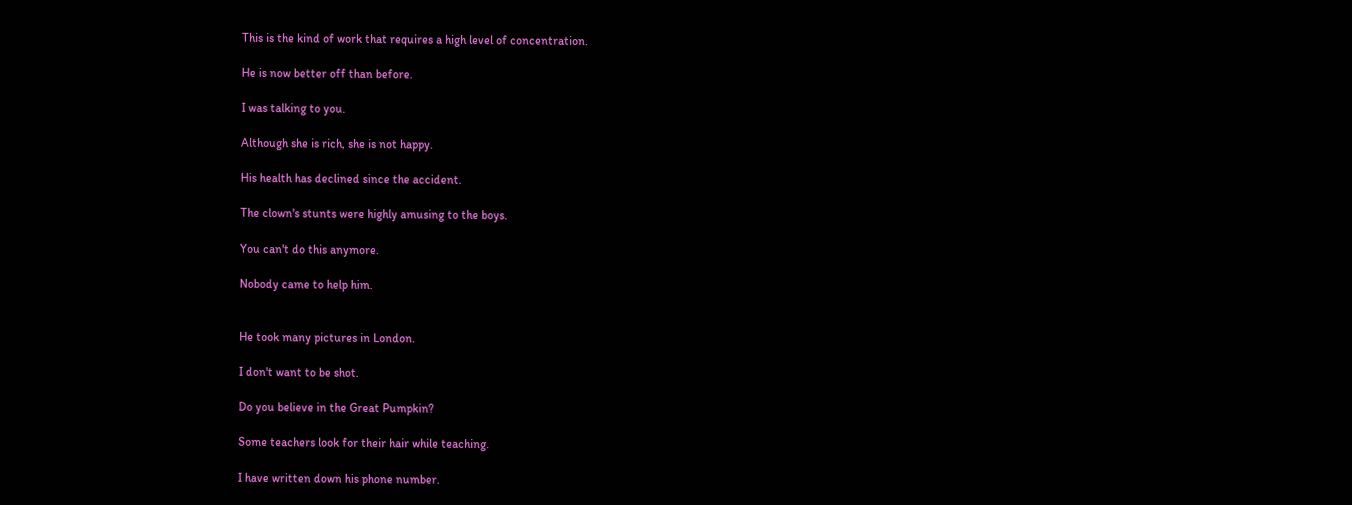This is the kind of work that requires a high level of concentration.

He is now better off than before.

I was talking to you.

Although she is rich, she is not happy.

His health has declined since the accident.

The clown's stunts were highly amusing to the boys.

You can't do this anymore.

Nobody came to help him.


He took many pictures in London.

I don't want to be shot.

Do you believe in the Great Pumpkin?

Some teachers look for their hair while teaching.

I have written down his phone number.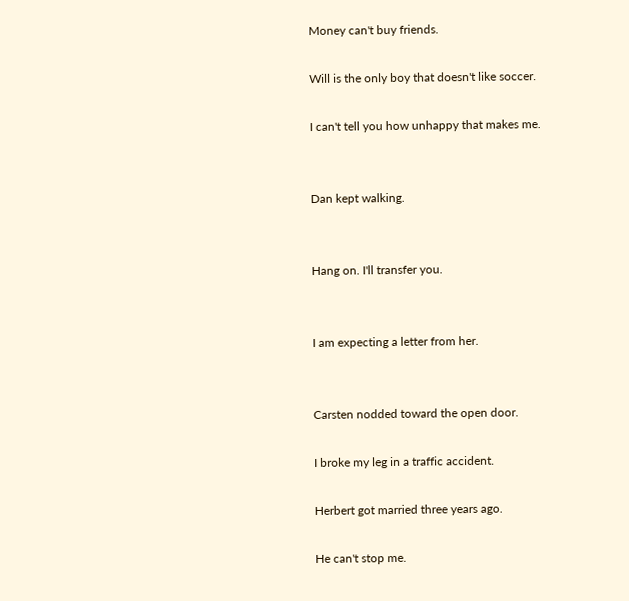Money can't buy friends.

Will is the only boy that doesn't like soccer.

I can't tell you how unhappy that makes me.


Dan kept walking.


Hang on. I'll transfer you.


I am expecting a letter from her.


Carsten nodded toward the open door.

I broke my leg in a traffic accident.

Herbert got married three years ago.

He can't stop me.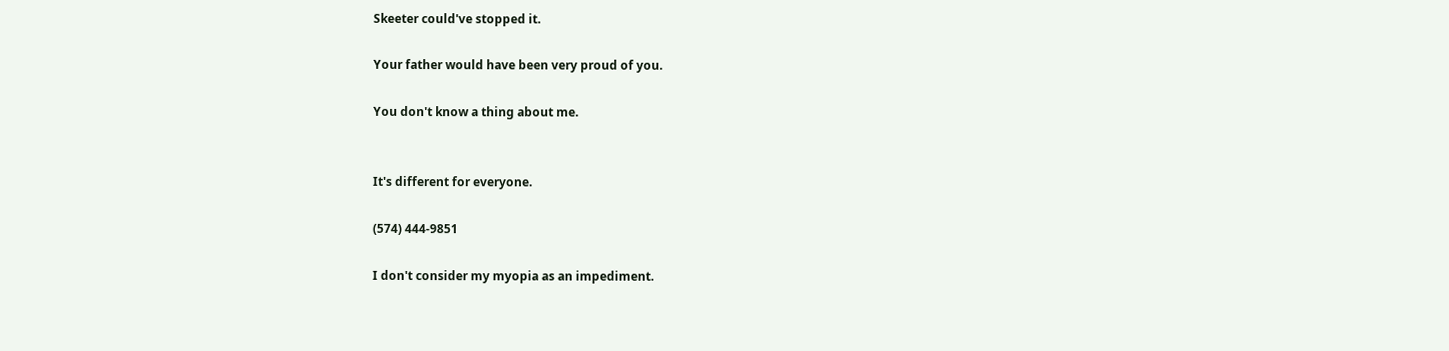Skeeter could've stopped it.

Your father would have been very proud of you.

You don't know a thing about me.


It's different for everyone.

(574) 444-9851

I don't consider my myopia as an impediment.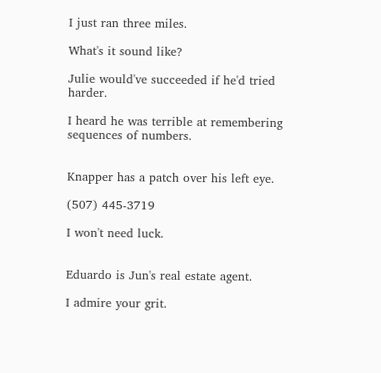I just ran three miles.

What's it sound like?

Julie would've succeeded if he'd tried harder.

I heard he was terrible at remembering sequences of numbers.


Knapper has a patch over his left eye.

(507) 445-3719

I won't need luck.


Eduardo is Jun's real estate agent.

I admire your grit.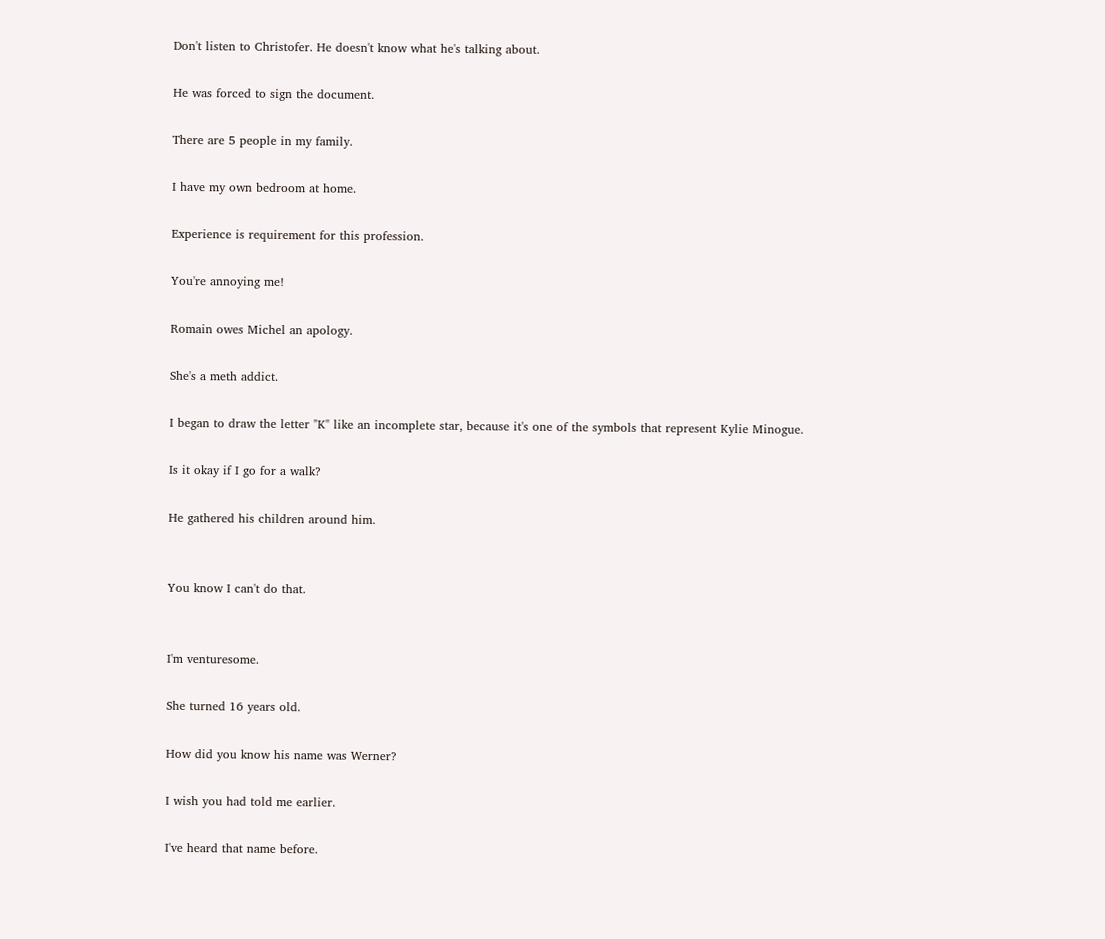Don't listen to Christofer. He doesn't know what he's talking about.

He was forced to sign the document.

There are 5 people in my family.

I have my own bedroom at home.

Experience is requirement for this profession.

You're annoying me!

Romain owes Michel an apology.

She's a meth addict.

I began to draw the letter "K" like an incomplete star, because it's one of the symbols that represent Kylie Minogue.

Is it okay if I go for a walk?

He gathered his children around him.


You know I can't do that.


I'm venturesome.

She turned 16 years old.

How did you know his name was Werner?

I wish you had told me earlier.

I've heard that name before.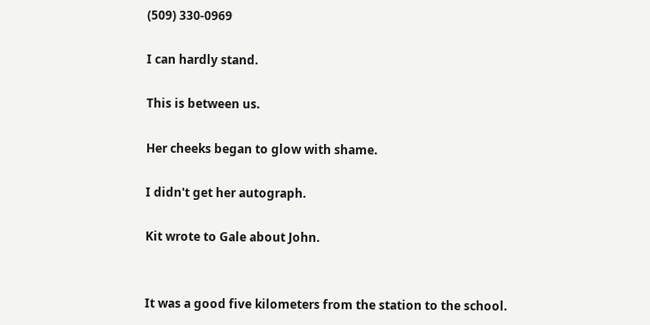(509) 330-0969

I can hardly stand.

This is between us.

Her cheeks began to glow with shame.

I didn't get her autograph.

Kit wrote to Gale about John.


It was a good five kilometers from the station to the school.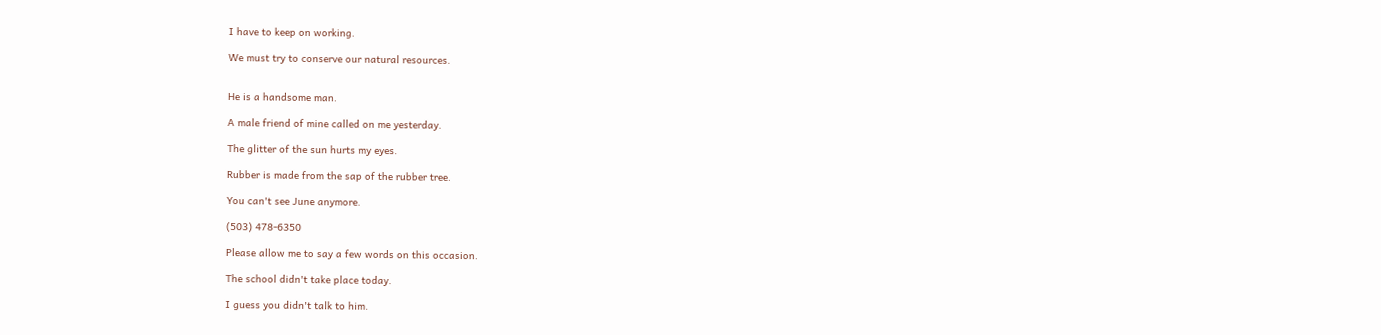I have to keep on working.

We must try to conserve our natural resources.


He is a handsome man.

A male friend of mine called on me yesterday.

The glitter of the sun hurts my eyes.

Rubber is made from the sap of the rubber tree.

You can't see June anymore.

(503) 478-6350

Please allow me to say a few words on this occasion.

The school didn't take place today.

I guess you didn't talk to him.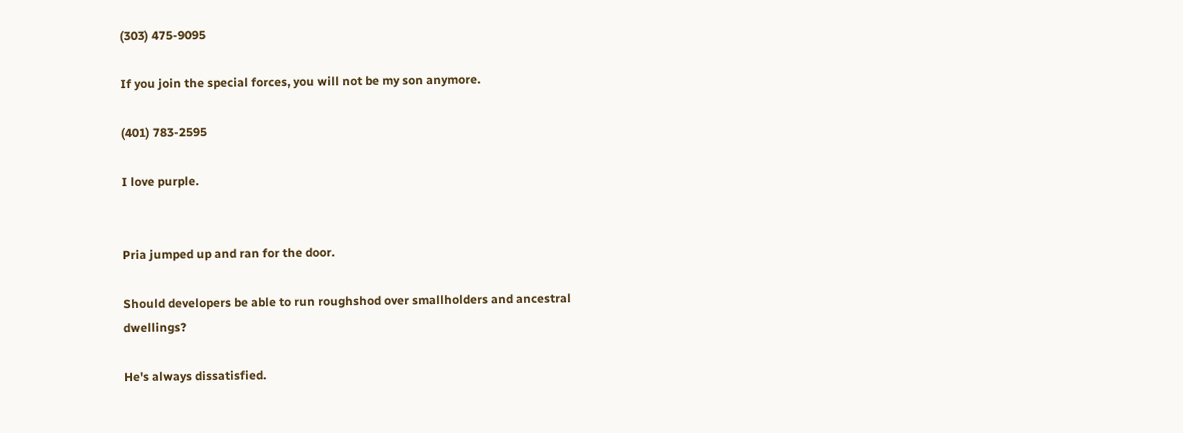(303) 475-9095

If you join the special forces, you will not be my son anymore.

(401) 783-2595

I love purple.


Pria jumped up and ran for the door.

Should developers be able to run roughshod over smallholders and ancestral dwellings?

He's always dissatisfied.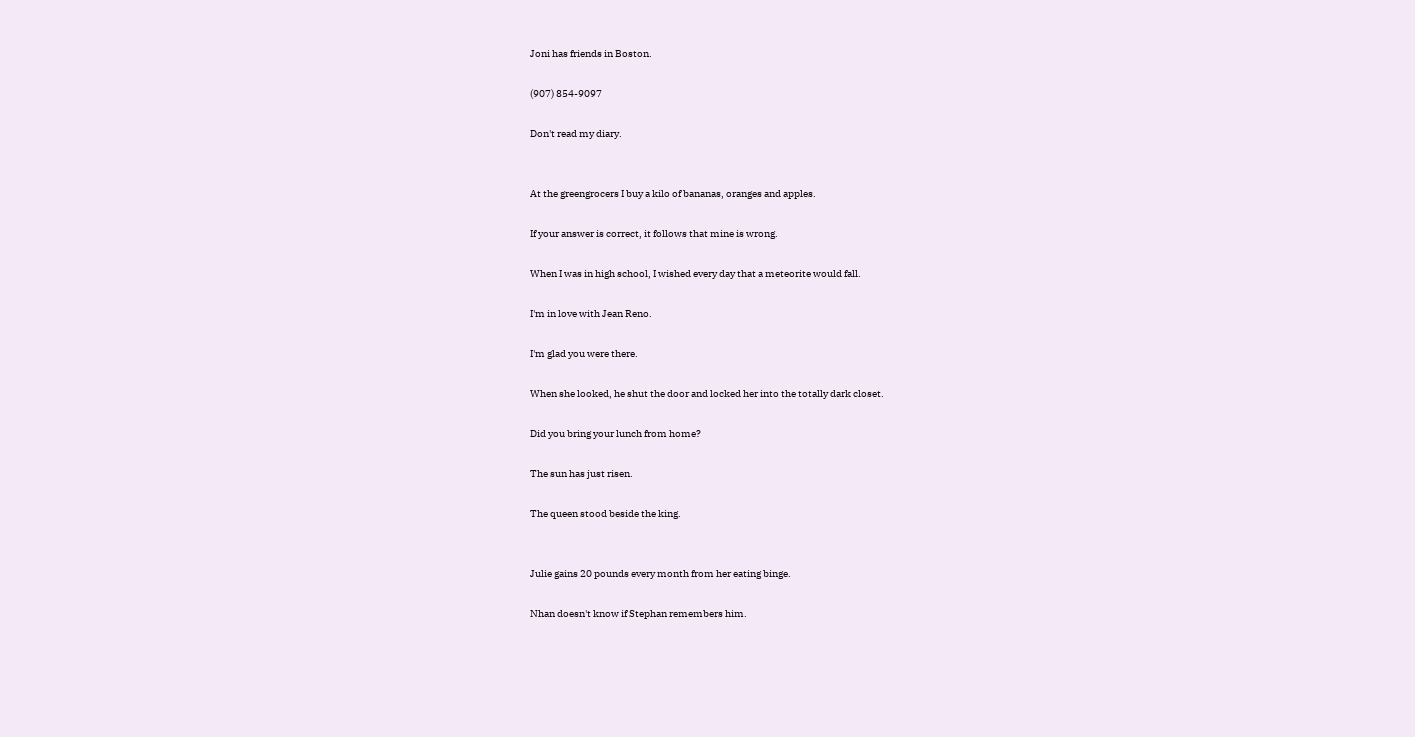Joni has friends in Boston.

(907) 854-9097

Don't read my diary.


At the greengrocers I buy a kilo of bananas, oranges and apples.

If your answer is correct, it follows that mine is wrong.

When I was in high school, I wished every day that a meteorite would fall.

I'm in love with Jean Reno.

I'm glad you were there.

When she looked, he shut the door and locked her into the totally dark closet.

Did you bring your lunch from home?

The sun has just risen.

The queen stood beside the king.


Julie gains 20 pounds every month from her eating binge.

Nhan doesn't know if Stephan remembers him.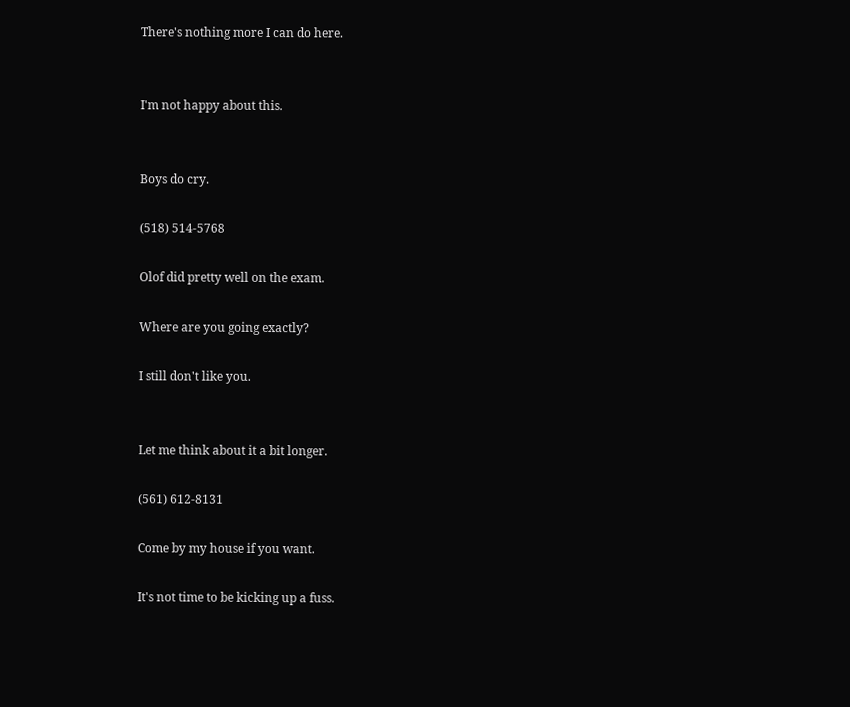There's nothing more I can do here.


I'm not happy about this.


Boys do cry.

(518) 514-5768

Olof did pretty well on the exam.

Where are you going exactly?

I still don't like you.


Let me think about it a bit longer.

(561) 612-8131

Come by my house if you want.

It's not time to be kicking up a fuss.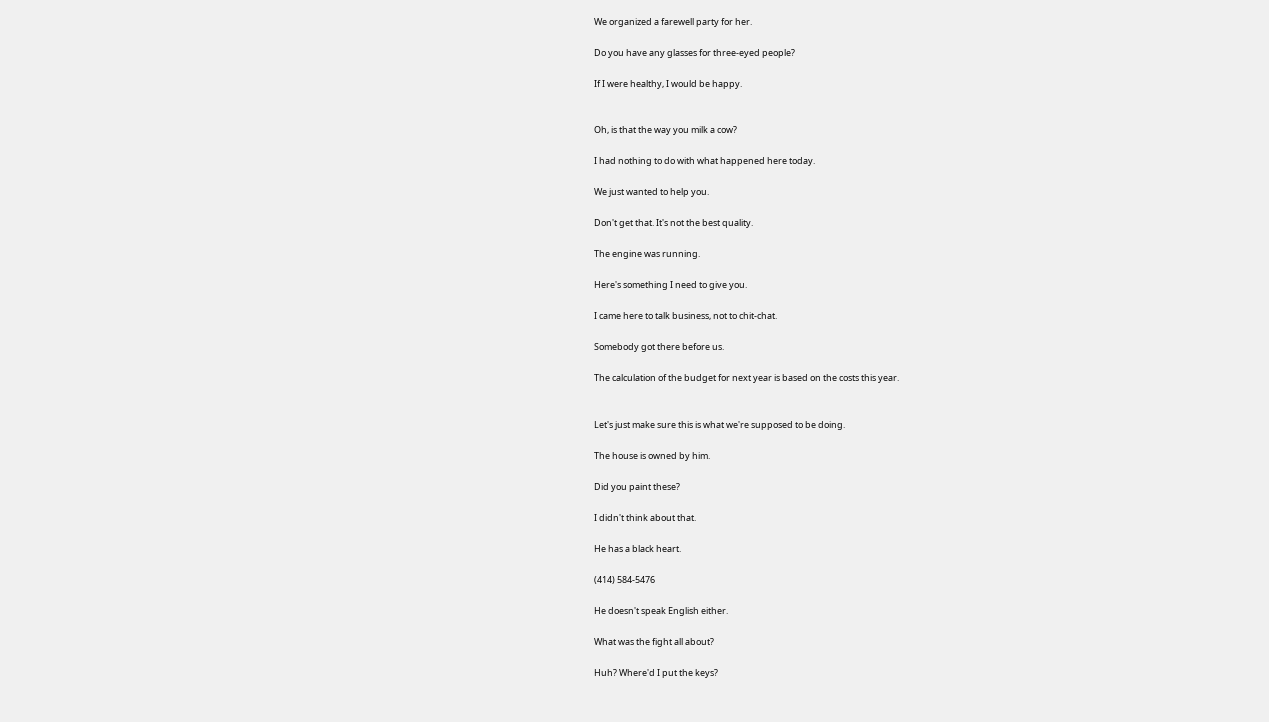We organized a farewell party for her.

Do you have any glasses for three-eyed people?

If I were healthy, I would be happy.


Oh, is that the way you milk a cow?

I had nothing to do with what happened here today.

We just wanted to help you.

Don't get that. It's not the best quality.

The engine was running.

Here's something I need to give you.

I came here to talk business, not to chit-chat.

Somebody got there before us.

The calculation of the budget for next year is based on the costs this year.


Let's just make sure this is what we're supposed to be doing.

The house is owned by him.

Did you paint these?

I didn't think about that.

He has a black heart.

(414) 584-5476

He doesn't speak English either.

What was the fight all about?

Huh? Where'd I put the keys?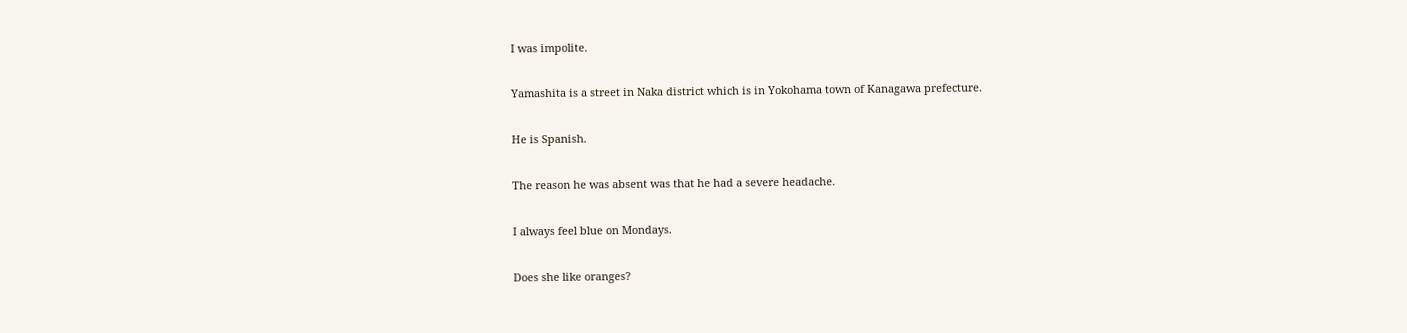I was impolite.

Yamashita is a street in Naka district which is in Yokohama town of Kanagawa prefecture.

He is Spanish.

The reason he was absent was that he had a severe headache.

I always feel blue on Mondays.

Does she like oranges?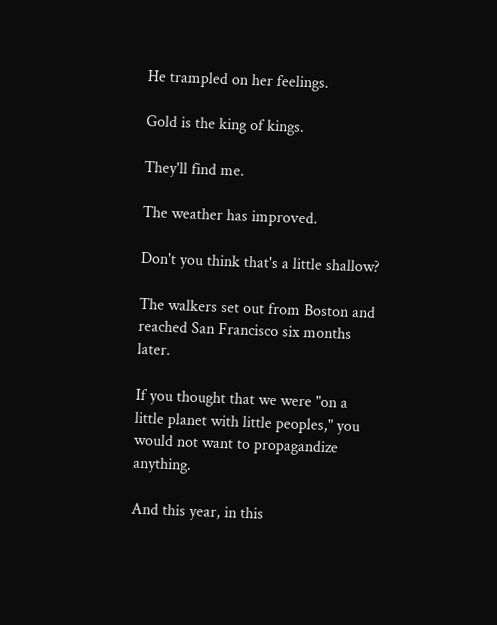He trampled on her feelings.

Gold is the king of kings.

They'll find me.

The weather has improved.

Don't you think that's a little shallow?

The walkers set out from Boston and reached San Francisco six months later.

If you thought that we were "on a little planet with little peoples," you would not want to propagandize anything.

And this year, in this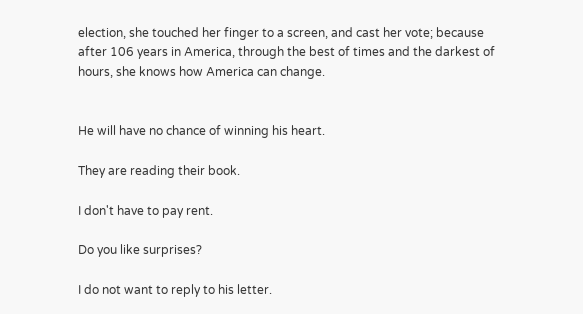election, she touched her finger to a screen, and cast her vote; because after 106 years in America, through the best of times and the darkest of hours, she knows how America can change.


He will have no chance of winning his heart.

They are reading their book.

I don't have to pay rent.

Do you like surprises?

I do not want to reply to his letter.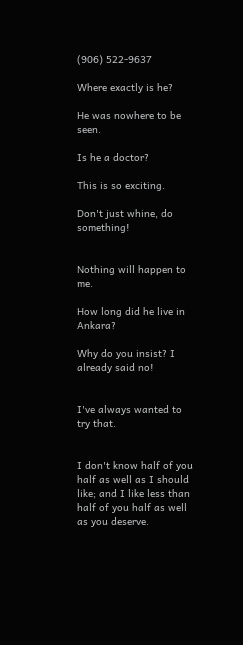(906) 522-9637

Where exactly is he?

He was nowhere to be seen.

Is he a doctor?

This is so exciting.

Don't just whine, do something!


Nothing will happen to me.

How long did he live in Ankara?

Why do you insist? I already said no!


I've always wanted to try that.


I don't know half of you half as well as I should like; and I like less than half of you half as well as you deserve.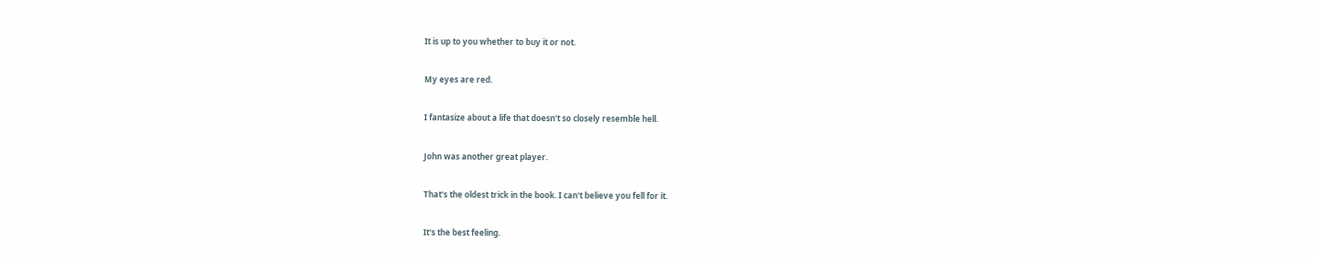It is up to you whether to buy it or not.

My eyes are red.

I fantasize about a life that doesn't so closely resemble hell.

John was another great player.

That's the oldest trick in the book. I can't believe you fell for it.

It's the best feeling.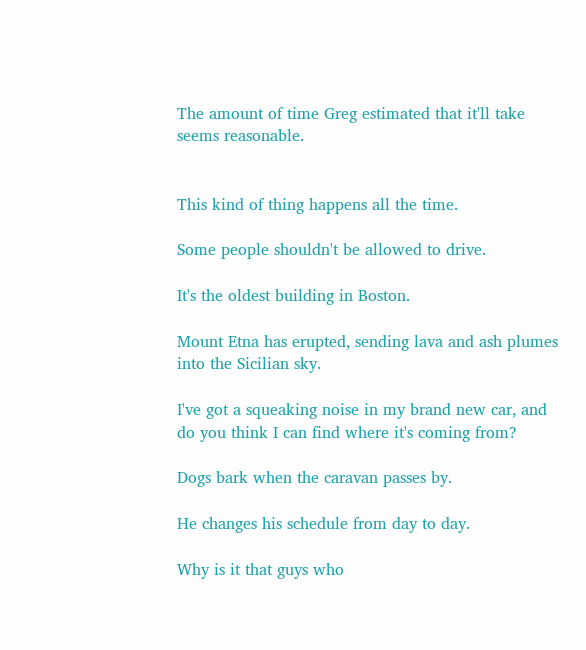The amount of time Greg estimated that it'll take seems reasonable.


This kind of thing happens all the time.

Some people shouldn't be allowed to drive.

It's the oldest building in Boston.

Mount Etna has erupted, sending lava and ash plumes into the Sicilian sky.

I've got a squeaking noise in my brand new car, and do you think I can find where it's coming from?

Dogs bark when the caravan passes by.

He changes his schedule from day to day.

Why is it that guys who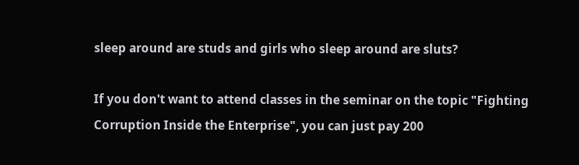sleep around are studs and girls who sleep around are sluts?

If you don't want to attend classes in the seminar on the topic "Fighting Corruption Inside the Enterprise", you can just pay 200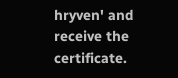hryven' and receive the certificate.